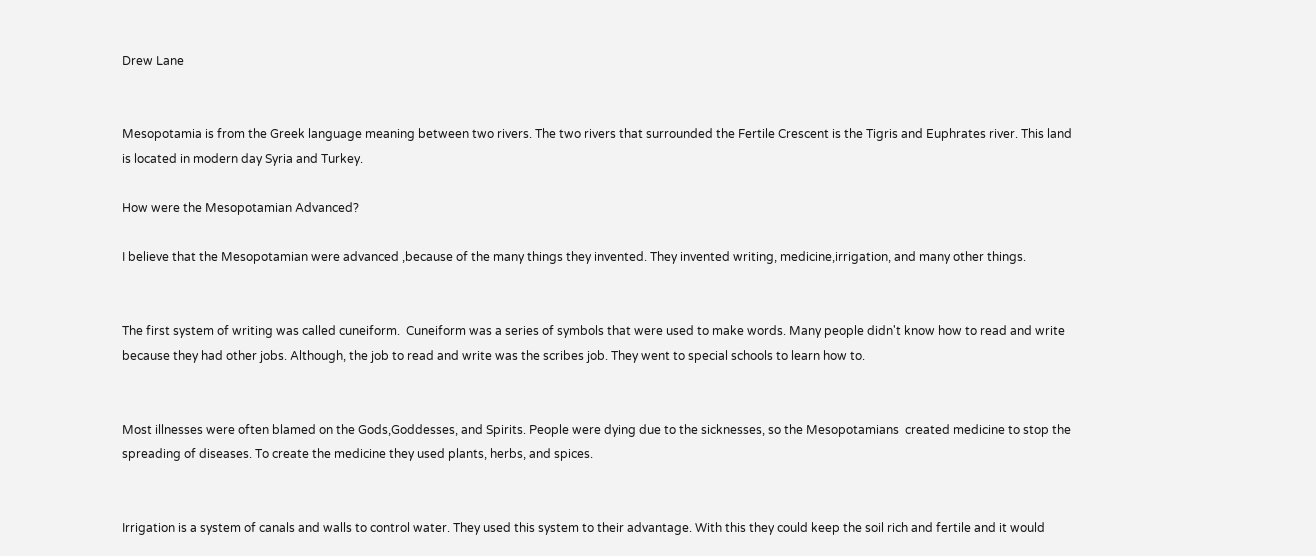Drew Lane


Mesopotamia is from the Greek language meaning between two rivers. The two rivers that surrounded the Fertile Crescent is the Tigris and Euphrates river. This land is located in modern day Syria and Turkey.

How were the Mesopotamian Advanced?

I believe that the Mesopotamian were advanced ,because of the many things they invented. They invented writing, medicine,irrigation, and many other things.


The first system of writing was called cuneiform.  Cuneiform was a series of symbols that were used to make words. Many people didn't know how to read and write because they had other jobs. Although, the job to read and write was the scribes job. They went to special schools to learn how to.


Most illnesses were often blamed on the Gods,Goddesses, and Spirits. People were dying due to the sicknesses, so the Mesopotamians  created medicine to stop the spreading of diseases. To create the medicine they used plants, herbs, and spices.


Irrigation is a system of canals and walls to control water. They used this system to their advantage. With this they could keep the soil rich and fertile and it would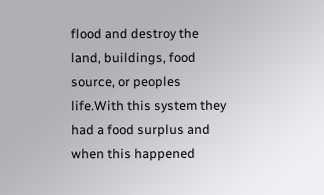flood and destroy the land, buildings, food source, or peoples life.With this system they had a food surplus and when this happened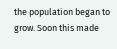the population began to grow. Soon this made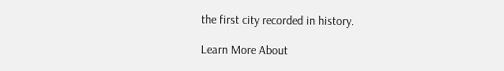the first city recorded in history.

Learn More About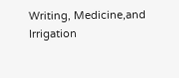Writing, Medicine,and Irrigation